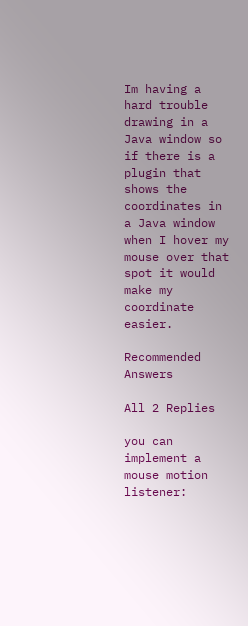Im having a hard trouble drawing in a Java window so if there is a plugin that shows the coordinates in a Java window when I hover my mouse over that spot it would make my coordinate easier.

Recommended Answers

All 2 Replies

you can implement a mouse motion listener: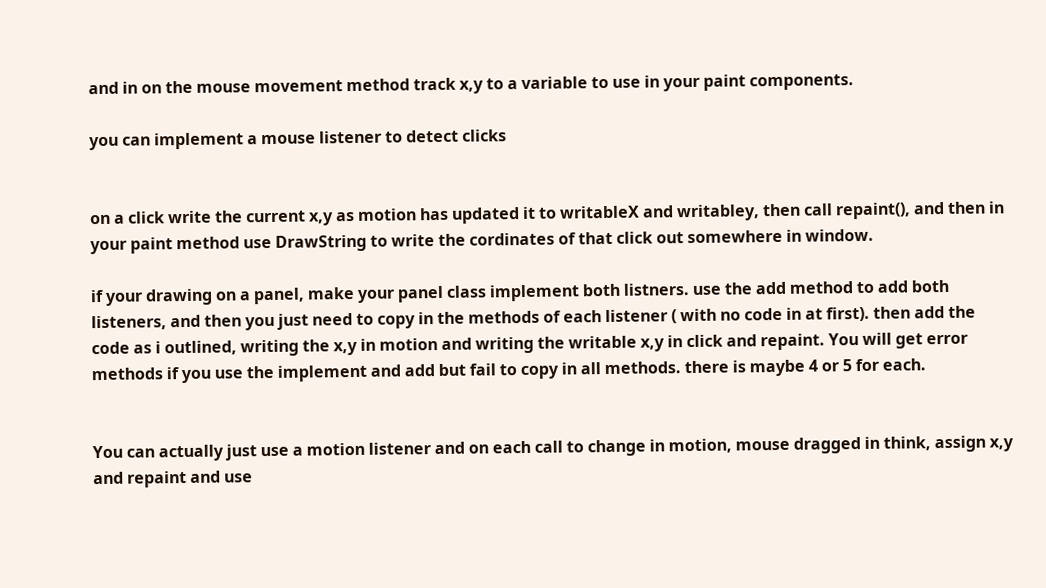and in on the mouse movement method track x,y to a variable to use in your paint components.

you can implement a mouse listener to detect clicks


on a click write the current x,y as motion has updated it to writableX and writabley, then call repaint(), and then in your paint method use DrawString to write the cordinates of that click out somewhere in window.

if your drawing on a panel, make your panel class implement both listners. use the add method to add both listeners, and then you just need to copy in the methods of each listener ( with no code in at first). then add the code as i outlined, writing the x,y in motion and writing the writable x,y in click and repaint. You will get error methods if you use the implement and add but fail to copy in all methods. there is maybe 4 or 5 for each.


You can actually just use a motion listener and on each call to change in motion, mouse dragged in think, assign x,y and repaint and use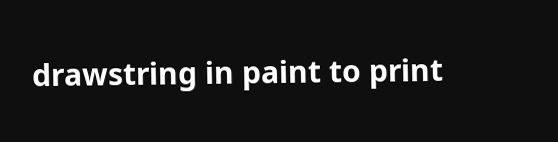drawstring in paint to print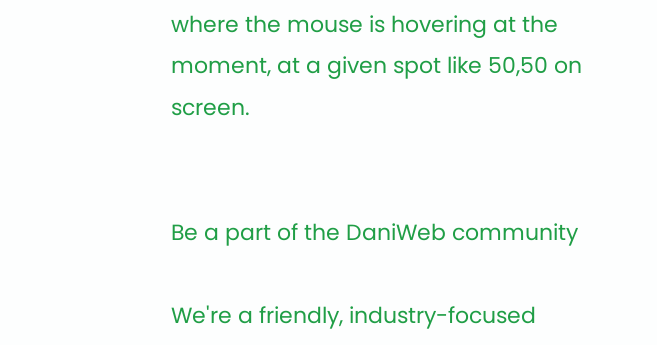where the mouse is hovering at the moment, at a given spot like 50,50 on screen.


Be a part of the DaniWeb community

We're a friendly, industry-focused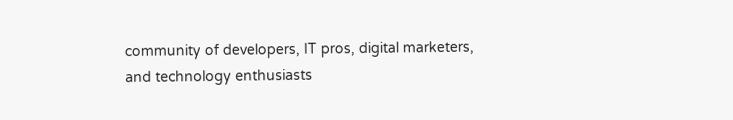community of developers, IT pros, digital marketers, and technology enthusiasts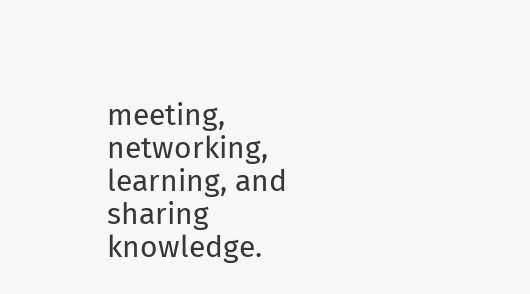meeting, networking, learning, and sharing knowledge.